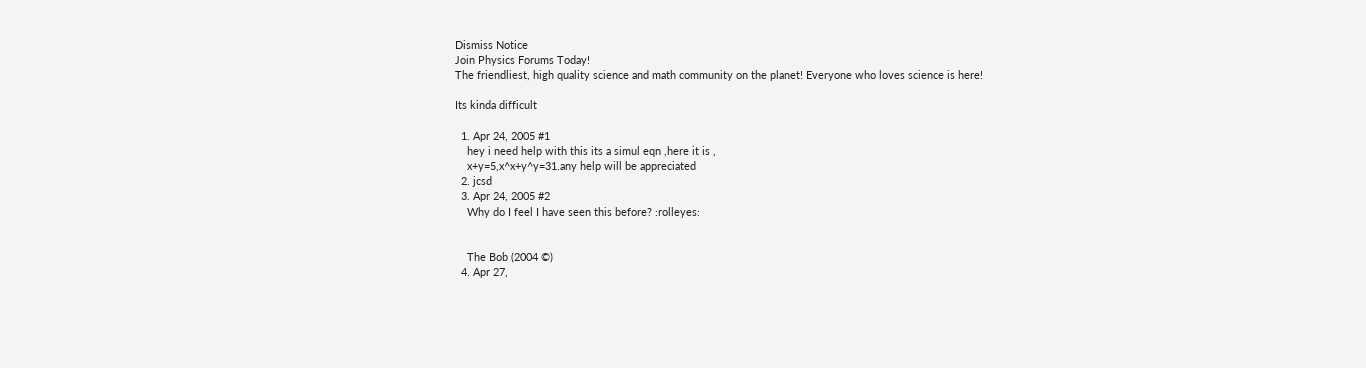Dismiss Notice
Join Physics Forums Today!
The friendliest, high quality science and math community on the planet! Everyone who loves science is here!

Its kinda difficult

  1. Apr 24, 2005 #1
    hey i need help with this its a simul eqn ,here it is ,
    x+y=5,x^x+y^y=31.any help will be appreciated
  2. jcsd
  3. Apr 24, 2005 #2
    Why do I feel I have seen this before? :rolleyes:


    The Bob (2004 ©)
  4. Apr 27,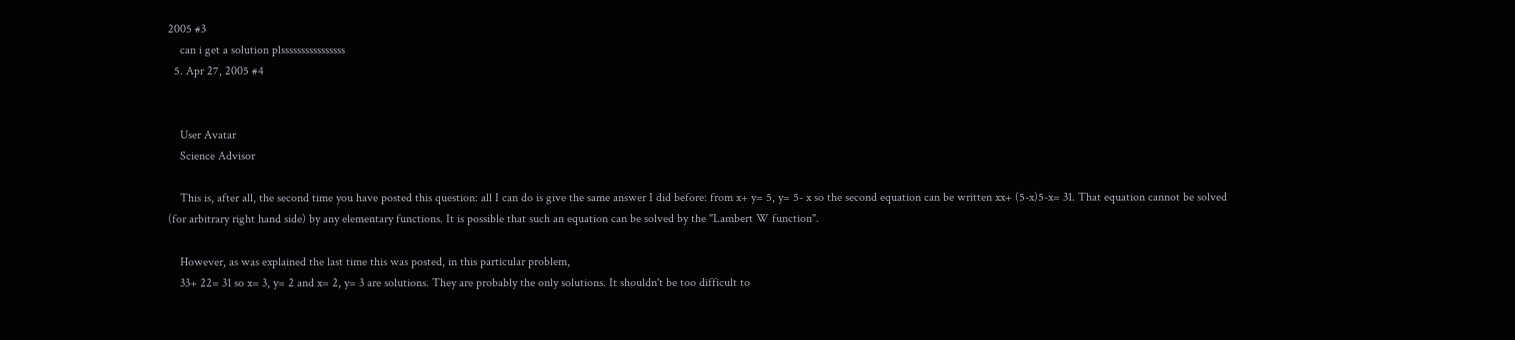2005 #3
    can i get a solution plssssssssssssssss
  5. Apr 27, 2005 #4


    User Avatar
    Science Advisor

    This is, after all, the second time you have posted this question: all I can do is give the same answer I did before: from x+ y= 5, y= 5- x so the second equation can be written xx+ (5-x)5-x= 31. That equation cannot be solved (for arbitrary right hand side) by any elementary functions. It is possible that such an equation can be solved by the "Lambert W function".

    However, as was explained the last time this was posted, in this particular problem,
    33+ 22= 31 so x= 3, y= 2 and x= 2, y= 3 are solutions. They are probably the only solutions. It shouldn't be too difficult to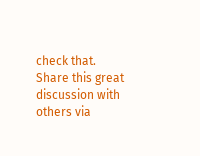check that.
Share this great discussion with others via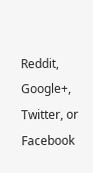Reddit, Google+, Twitter, or Facebook